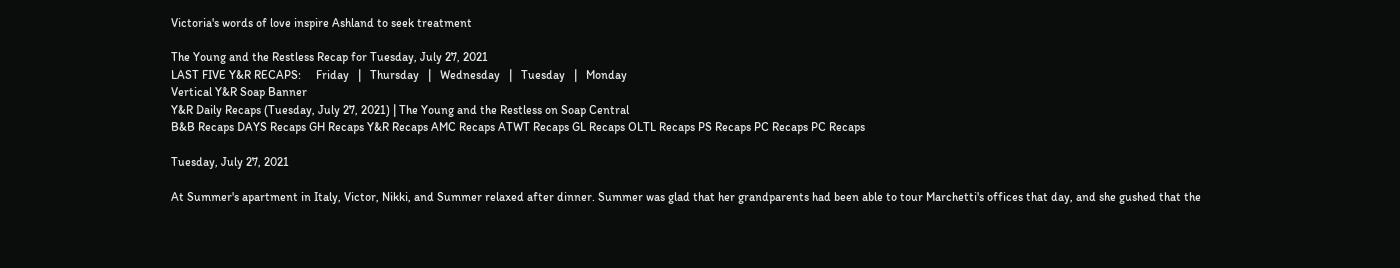Victoria's words of love inspire Ashland to seek treatment

The Young and the Restless Recap for Tuesday, July 27, 2021
LAST FIVE Y&R RECAPS:     Friday   |   Thursday   |   Wednesday   |   Tuesday   |   Monday
Vertical Y&R Soap Banner
Y&R Daily Recaps (Tuesday, July 27, 2021) | The Young and the Restless on Soap Central
B&B Recaps DAYS Recaps GH Recaps Y&R Recaps AMC Recaps ATWT Recaps GL Recaps OLTL Recaps PS Recaps PC Recaps PC Recaps

Tuesday, July 27, 2021

At Summer's apartment in Italy, Victor, Nikki, and Summer relaxed after dinner. Summer was glad that her grandparents had been able to tour Marchetti's offices that day, and she gushed that the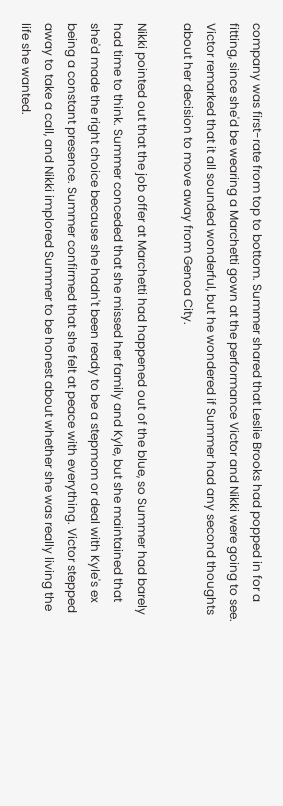company was first-rate from top to bottom. Summer shared that Leslie Brooks had popped in for a fitting, since she'd be wearing a Marchetti gown at the performance Victor and Nikki were going to see. Victor remarked that it all sounded wonderful, but he wondered if Summer had any second thoughts about her decision to move away from Genoa City.

Nikki pointed out that the job offer at Marchetti had happened out of the blue, so Summer had barely had time to think. Summer conceded that she missed her family and Kyle, but she maintained that she'd made the right choice because she hadn't been ready to be a stepmom or deal with Kyle's ex being a constant presence. Summer confirmed that she felt at peace with everything. Victor stepped away to take a call, and Nikki implored Summer to be honest about whether she was really living the life she wanted.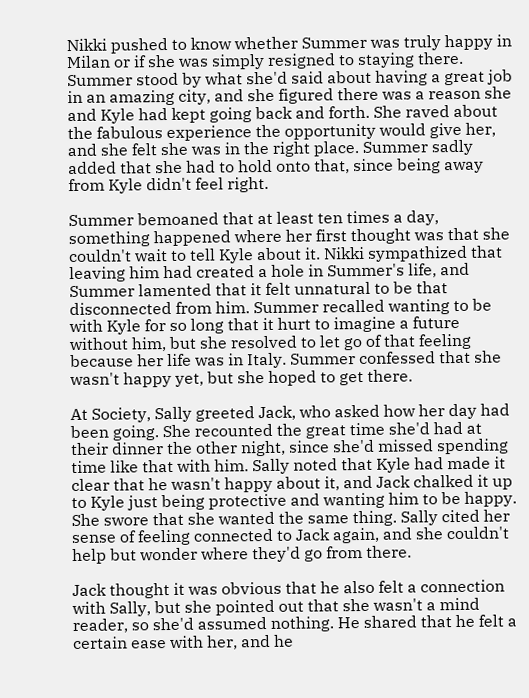Nikki pushed to know whether Summer was truly happy in Milan or if she was simply resigned to staying there. Summer stood by what she'd said about having a great job in an amazing city, and she figured there was a reason she and Kyle had kept going back and forth. She raved about the fabulous experience the opportunity would give her, and she felt she was in the right place. Summer sadly added that she had to hold onto that, since being away from Kyle didn't feel right.

Summer bemoaned that at least ten times a day, something happened where her first thought was that she couldn't wait to tell Kyle about it. Nikki sympathized that leaving him had created a hole in Summer's life, and Summer lamented that it felt unnatural to be that disconnected from him. Summer recalled wanting to be with Kyle for so long that it hurt to imagine a future without him, but she resolved to let go of that feeling because her life was in Italy. Summer confessed that she wasn't happy yet, but she hoped to get there.

At Society, Sally greeted Jack, who asked how her day had been going. She recounted the great time she'd had at their dinner the other night, since she'd missed spending time like that with him. Sally noted that Kyle had made it clear that he wasn't happy about it, and Jack chalked it up to Kyle just being protective and wanting him to be happy. She swore that she wanted the same thing. Sally cited her sense of feeling connected to Jack again, and she couldn't help but wonder where they'd go from there.

Jack thought it was obvious that he also felt a connection with Sally, but she pointed out that she wasn't a mind reader, so she'd assumed nothing. He shared that he felt a certain ease with her, and he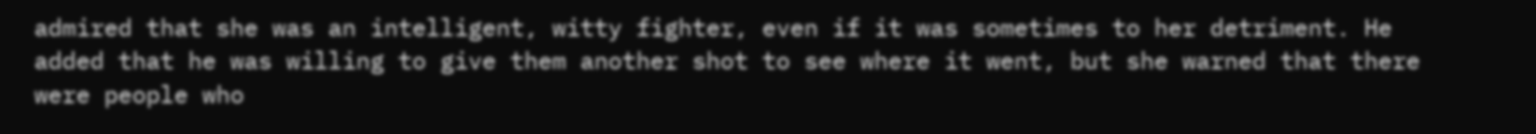admired that she was an intelligent, witty fighter, even if it was sometimes to her detriment. He added that he was willing to give them another shot to see where it went, but she warned that there were people who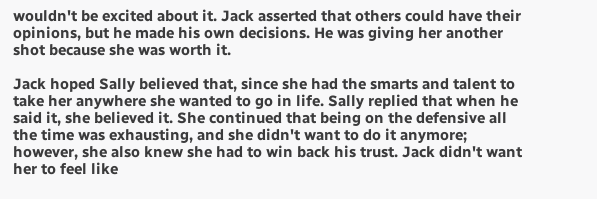wouldn't be excited about it. Jack asserted that others could have their opinions, but he made his own decisions. He was giving her another shot because she was worth it.

Jack hoped Sally believed that, since she had the smarts and talent to take her anywhere she wanted to go in life. Sally replied that when he said it, she believed it. She continued that being on the defensive all the time was exhausting, and she didn't want to do it anymore; however, she also knew she had to win back his trust. Jack didn't want her to feel like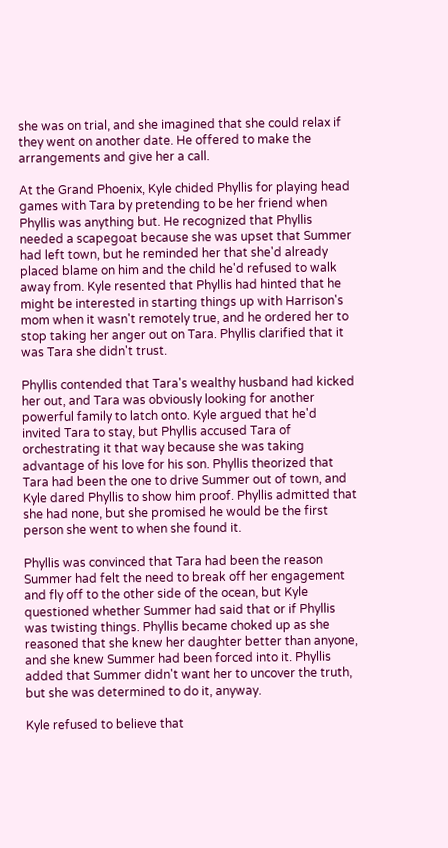she was on trial, and she imagined that she could relax if they went on another date. He offered to make the arrangements and give her a call.

At the Grand Phoenix, Kyle chided Phyllis for playing head games with Tara by pretending to be her friend when Phyllis was anything but. He recognized that Phyllis needed a scapegoat because she was upset that Summer had left town, but he reminded her that she'd already placed blame on him and the child he'd refused to walk away from. Kyle resented that Phyllis had hinted that he might be interested in starting things up with Harrison's mom when it wasn't remotely true, and he ordered her to stop taking her anger out on Tara. Phyllis clarified that it was Tara she didn't trust.

Phyllis contended that Tara's wealthy husband had kicked her out, and Tara was obviously looking for another powerful family to latch onto. Kyle argued that he'd invited Tara to stay, but Phyllis accused Tara of orchestrating it that way because she was taking advantage of his love for his son. Phyllis theorized that Tara had been the one to drive Summer out of town, and Kyle dared Phyllis to show him proof. Phyllis admitted that she had none, but she promised he would be the first person she went to when she found it.

Phyllis was convinced that Tara had been the reason Summer had felt the need to break off her engagement and fly off to the other side of the ocean, but Kyle questioned whether Summer had said that or if Phyllis was twisting things. Phyllis became choked up as she reasoned that she knew her daughter better than anyone, and she knew Summer had been forced into it. Phyllis added that Summer didn't want her to uncover the truth, but she was determined to do it, anyway.

Kyle refused to believe that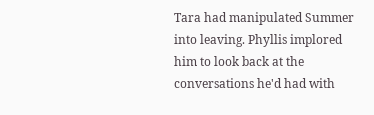Tara had manipulated Summer into leaving. Phyllis implored him to look back at the conversations he'd had with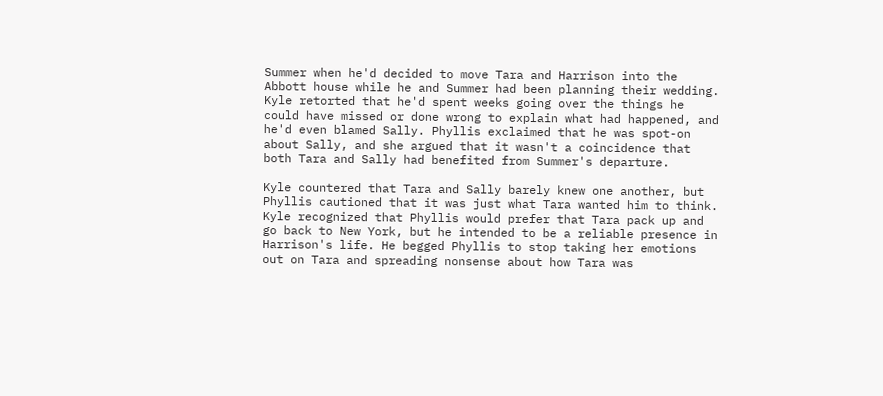Summer when he'd decided to move Tara and Harrison into the Abbott house while he and Summer had been planning their wedding. Kyle retorted that he'd spent weeks going over the things he could have missed or done wrong to explain what had happened, and he'd even blamed Sally. Phyllis exclaimed that he was spot-on about Sally, and she argued that it wasn't a coincidence that both Tara and Sally had benefited from Summer's departure.

Kyle countered that Tara and Sally barely knew one another, but Phyllis cautioned that it was just what Tara wanted him to think. Kyle recognized that Phyllis would prefer that Tara pack up and go back to New York, but he intended to be a reliable presence in Harrison's life. He begged Phyllis to stop taking her emotions out on Tara and spreading nonsense about how Tara was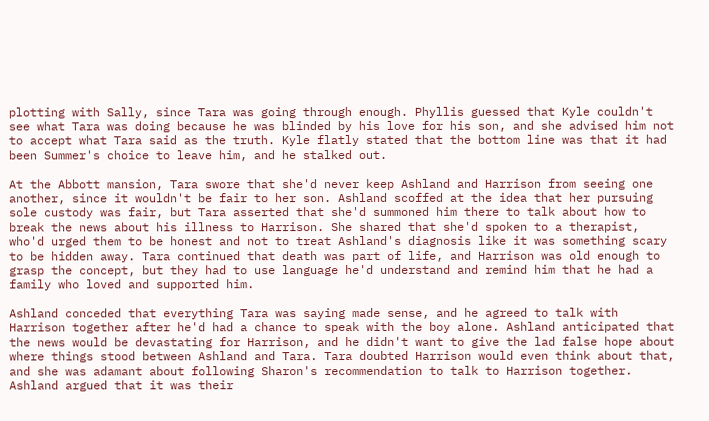plotting with Sally, since Tara was going through enough. Phyllis guessed that Kyle couldn't see what Tara was doing because he was blinded by his love for his son, and she advised him not to accept what Tara said as the truth. Kyle flatly stated that the bottom line was that it had been Summer's choice to leave him, and he stalked out.

At the Abbott mansion, Tara swore that she'd never keep Ashland and Harrison from seeing one another, since it wouldn't be fair to her son. Ashland scoffed at the idea that her pursuing sole custody was fair, but Tara asserted that she'd summoned him there to talk about how to break the news about his illness to Harrison. She shared that she'd spoken to a therapist, who'd urged them to be honest and not to treat Ashland's diagnosis like it was something scary to be hidden away. Tara continued that death was part of life, and Harrison was old enough to grasp the concept, but they had to use language he'd understand and remind him that he had a family who loved and supported him.

Ashland conceded that everything Tara was saying made sense, and he agreed to talk with Harrison together after he'd had a chance to speak with the boy alone. Ashland anticipated that the news would be devastating for Harrison, and he didn't want to give the lad false hope about where things stood between Ashland and Tara. Tara doubted Harrison would even think about that, and she was adamant about following Sharon's recommendation to talk to Harrison together. Ashland argued that it was their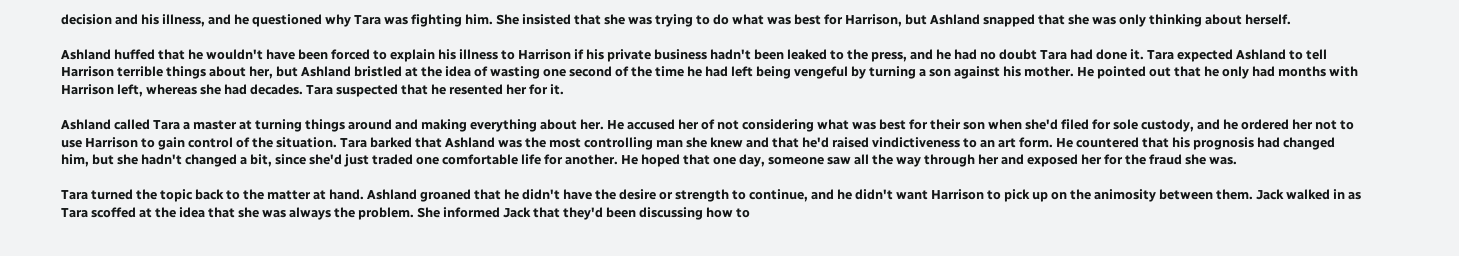decision and his illness, and he questioned why Tara was fighting him. She insisted that she was trying to do what was best for Harrison, but Ashland snapped that she was only thinking about herself.

Ashland huffed that he wouldn't have been forced to explain his illness to Harrison if his private business hadn't been leaked to the press, and he had no doubt Tara had done it. Tara expected Ashland to tell Harrison terrible things about her, but Ashland bristled at the idea of wasting one second of the time he had left being vengeful by turning a son against his mother. He pointed out that he only had months with Harrison left, whereas she had decades. Tara suspected that he resented her for it.

Ashland called Tara a master at turning things around and making everything about her. He accused her of not considering what was best for their son when she'd filed for sole custody, and he ordered her not to use Harrison to gain control of the situation. Tara barked that Ashland was the most controlling man she knew and that he'd raised vindictiveness to an art form. He countered that his prognosis had changed him, but she hadn't changed a bit, since she'd just traded one comfortable life for another. He hoped that one day, someone saw all the way through her and exposed her for the fraud she was.

Tara turned the topic back to the matter at hand. Ashland groaned that he didn't have the desire or strength to continue, and he didn't want Harrison to pick up on the animosity between them. Jack walked in as Tara scoffed at the idea that she was always the problem. She informed Jack that they'd been discussing how to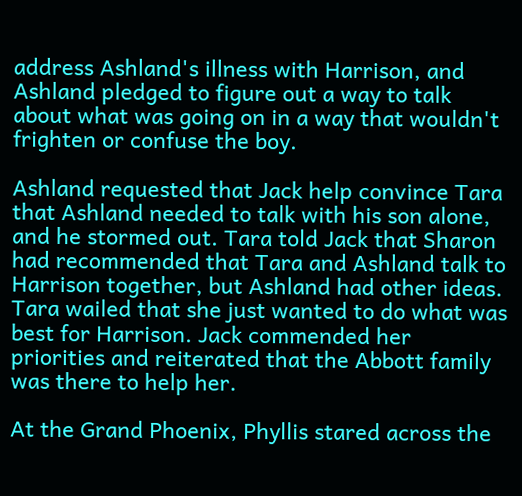address Ashland's illness with Harrison, and Ashland pledged to figure out a way to talk about what was going on in a way that wouldn't frighten or confuse the boy.

Ashland requested that Jack help convince Tara that Ashland needed to talk with his son alone, and he stormed out. Tara told Jack that Sharon had recommended that Tara and Ashland talk to Harrison together, but Ashland had other ideas. Tara wailed that she just wanted to do what was best for Harrison. Jack commended her priorities and reiterated that the Abbott family was there to help her.

At the Grand Phoenix, Phyllis stared across the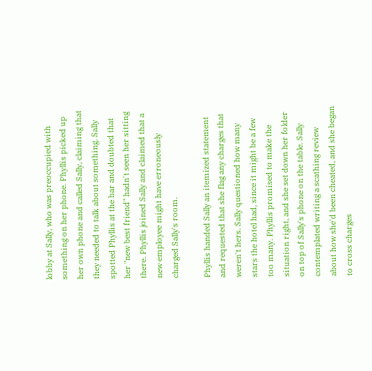lobby at Sally, who was preoccupied with something on her phone. Phyllis picked up her own phone and called Sally, claiming that they needed to talk about something. Sally spotted Phyllis at the bar and doubted that her "new best friend" hadn't seen her sitting there. Phyllis joined Sally and claimed that a new employee might have erroneously charged Sally's room.

Phyllis handed Sally an itemized statement and requested that she flag any charges that weren't hers. Sally questioned how many stars the hotel had, since it might be a few too many. Phyllis promised to make the situation right, and she set down her folder on top of Sally's phone on the table. Sally contemplated writing a scathing review about how she'd been cheated, and she began to cross charges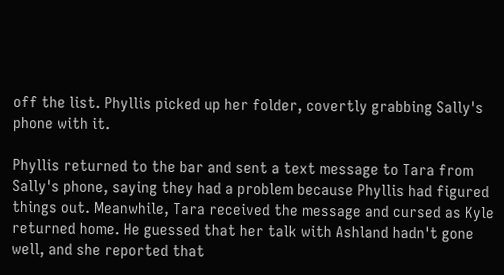off the list. Phyllis picked up her folder, covertly grabbing Sally's phone with it.

Phyllis returned to the bar and sent a text message to Tara from Sally's phone, saying they had a problem because Phyllis had figured things out. Meanwhile, Tara received the message and cursed as Kyle returned home. He guessed that her talk with Ashland hadn't gone well, and she reported that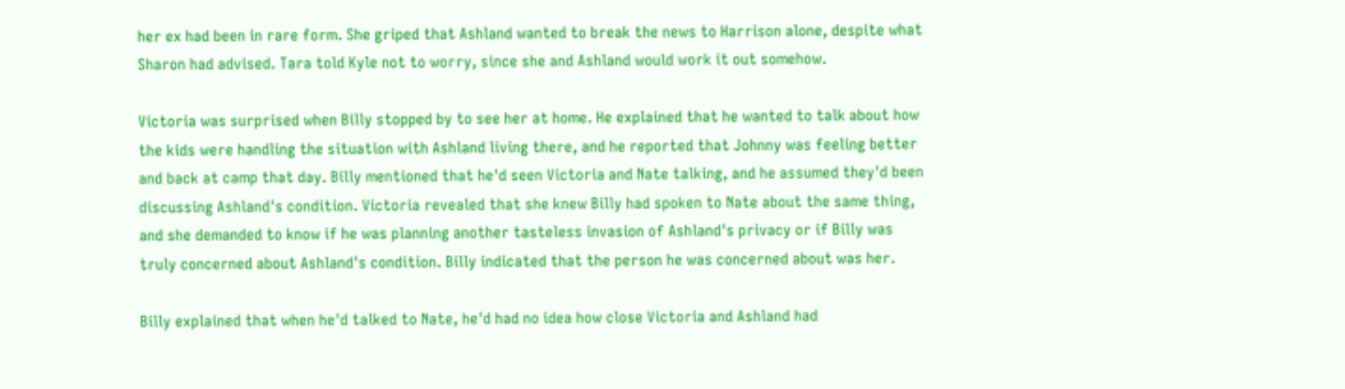her ex had been in rare form. She griped that Ashland wanted to break the news to Harrison alone, despite what Sharon had advised. Tara told Kyle not to worry, since she and Ashland would work it out somehow.

Victoria was surprised when Billy stopped by to see her at home. He explained that he wanted to talk about how the kids were handling the situation with Ashland living there, and he reported that Johnny was feeling better and back at camp that day. Billy mentioned that he'd seen Victoria and Nate talking, and he assumed they'd been discussing Ashland's condition. Victoria revealed that she knew Billy had spoken to Nate about the same thing, and she demanded to know if he was planning another tasteless invasion of Ashland's privacy or if Billy was truly concerned about Ashland's condition. Billy indicated that the person he was concerned about was her.

Billy explained that when he'd talked to Nate, he'd had no idea how close Victoria and Ashland had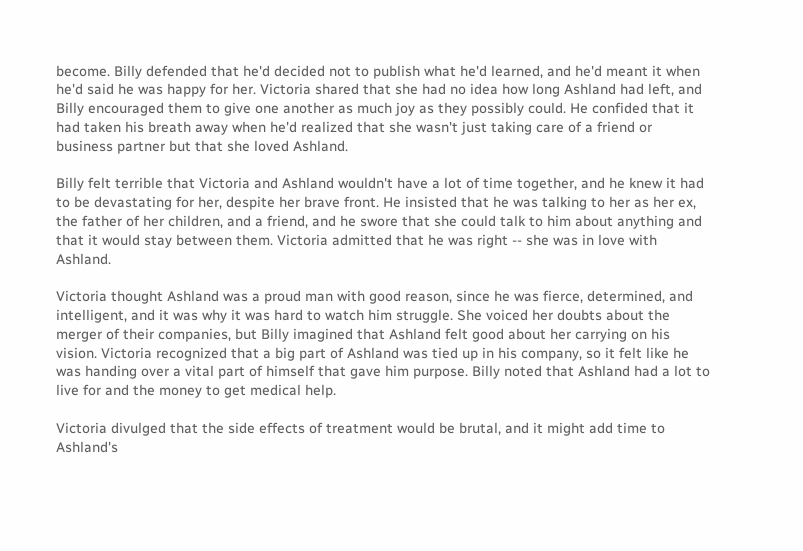become. Billy defended that he'd decided not to publish what he'd learned, and he'd meant it when he'd said he was happy for her. Victoria shared that she had no idea how long Ashland had left, and Billy encouraged them to give one another as much joy as they possibly could. He confided that it had taken his breath away when he'd realized that she wasn't just taking care of a friend or business partner but that she loved Ashland.

Billy felt terrible that Victoria and Ashland wouldn't have a lot of time together, and he knew it had to be devastating for her, despite her brave front. He insisted that he was talking to her as her ex, the father of her children, and a friend, and he swore that she could talk to him about anything and that it would stay between them. Victoria admitted that he was right -- she was in love with Ashland.

Victoria thought Ashland was a proud man with good reason, since he was fierce, determined, and intelligent, and it was why it was hard to watch him struggle. She voiced her doubts about the merger of their companies, but Billy imagined that Ashland felt good about her carrying on his vision. Victoria recognized that a big part of Ashland was tied up in his company, so it felt like he was handing over a vital part of himself that gave him purpose. Billy noted that Ashland had a lot to live for and the money to get medical help.

Victoria divulged that the side effects of treatment would be brutal, and it might add time to Ashland's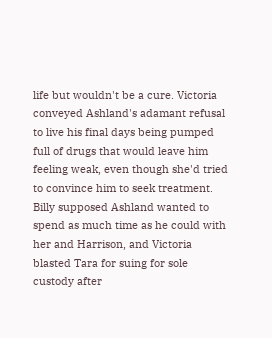life but wouldn't be a cure. Victoria conveyed Ashland's adamant refusal to live his final days being pumped full of drugs that would leave him feeling weak, even though she'd tried to convince him to seek treatment. Billy supposed Ashland wanted to spend as much time as he could with her and Harrison, and Victoria blasted Tara for suing for sole custody after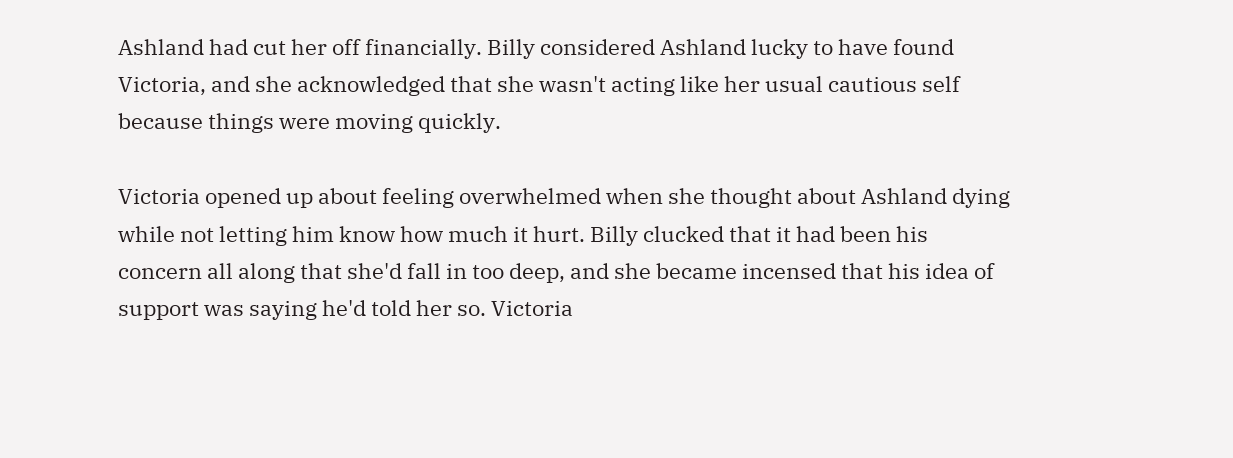Ashland had cut her off financially. Billy considered Ashland lucky to have found Victoria, and she acknowledged that she wasn't acting like her usual cautious self because things were moving quickly.

Victoria opened up about feeling overwhelmed when she thought about Ashland dying while not letting him know how much it hurt. Billy clucked that it had been his concern all along that she'd fall in too deep, and she became incensed that his idea of support was saying he'd told her so. Victoria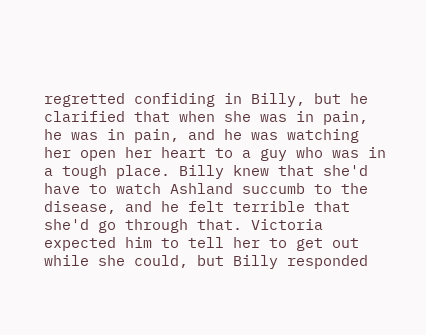regretted confiding in Billy, but he clarified that when she was in pain, he was in pain, and he was watching her open her heart to a guy who was in a tough place. Billy knew that she'd have to watch Ashland succumb to the disease, and he felt terrible that she'd go through that. Victoria expected him to tell her to get out while she could, but Billy responded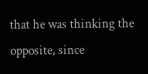that he was thinking the opposite, since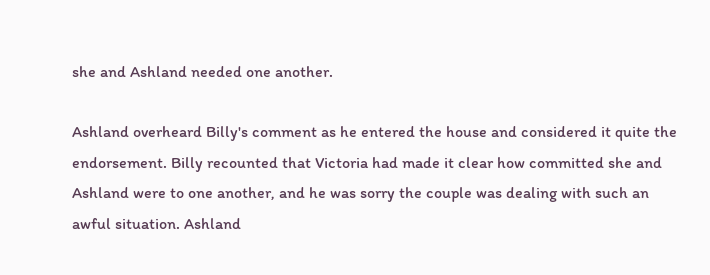she and Ashland needed one another.

Ashland overheard Billy's comment as he entered the house and considered it quite the endorsement. Billy recounted that Victoria had made it clear how committed she and Ashland were to one another, and he was sorry the couple was dealing with such an awful situation. Ashland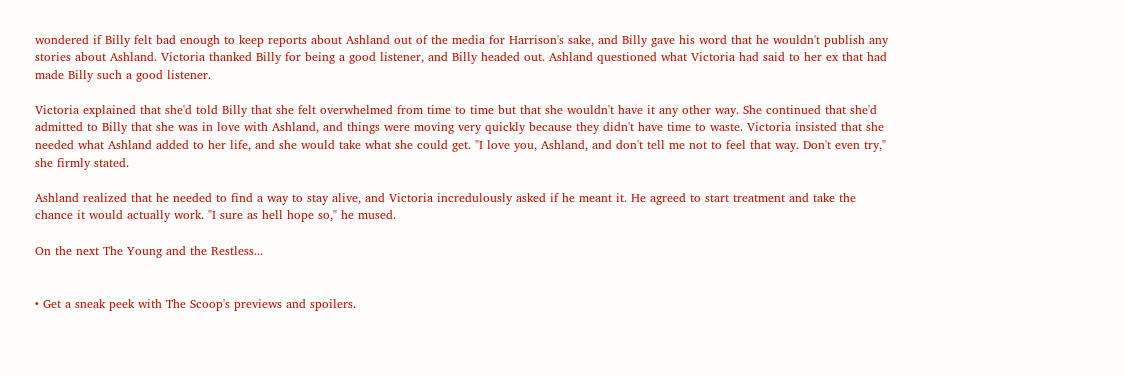wondered if Billy felt bad enough to keep reports about Ashland out of the media for Harrison's sake, and Billy gave his word that he wouldn't publish any stories about Ashland. Victoria thanked Billy for being a good listener, and Billy headed out. Ashland questioned what Victoria had said to her ex that had made Billy such a good listener.

Victoria explained that she'd told Billy that she felt overwhelmed from time to time but that she wouldn't have it any other way. She continued that she'd admitted to Billy that she was in love with Ashland, and things were moving very quickly because they didn't have time to waste. Victoria insisted that she needed what Ashland added to her life, and she would take what she could get. "I love you, Ashland, and don't tell me not to feel that way. Don't even try," she firmly stated.

Ashland realized that he needed to find a way to stay alive, and Victoria incredulously asked if he meant it. He agreed to start treatment and take the chance it would actually work. "I sure as hell hope so," he mused.

On the next The Young and the Restless...


• Get a sneak peek with The Scoop's previews and spoilers.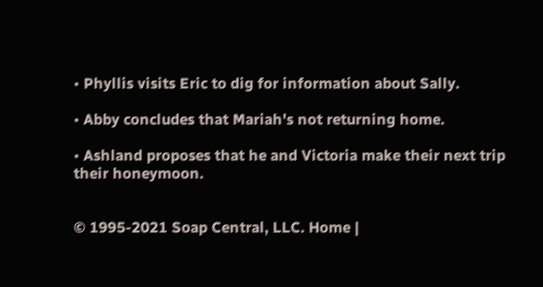• Phyllis visits Eric to dig for information about Sally.

• Abby concludes that Mariah's not returning home.

• Ashland proposes that he and Victoria make their next trip their honeymoon.


© 1995-2021 Soap Central, LLC. Home |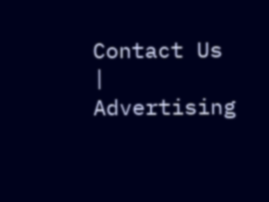Contact Us | Advertising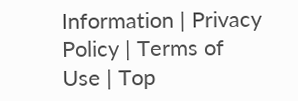Information | Privacy Policy | Terms of Use | Top